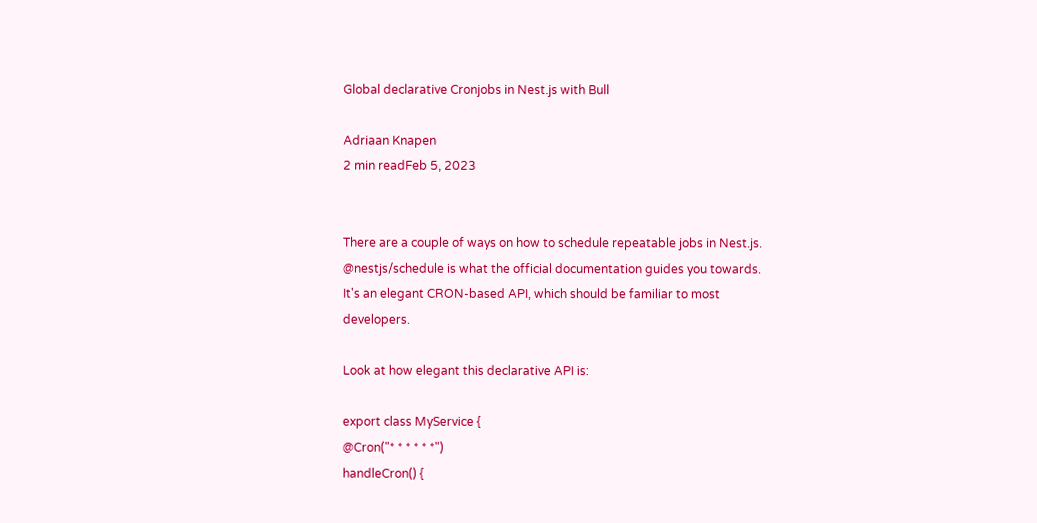Global declarative Cronjobs in Nest.js with Bull

Adriaan Knapen
2 min readFeb 5, 2023


There are a couple of ways on how to schedule repeatable jobs in Nest.js. @nestjs/schedule is what the official documentation guides you towards. It's an elegant CRON-based API, which should be familiar to most developers.

Look at how elegant this declarative API is:

export class MyService {
@Cron("* * * * * *")
handleCron() {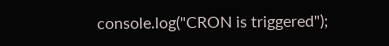console.log("CRON is triggered");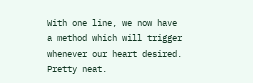With one line, we now have a method which will trigger whenever our heart desired. Pretty neat.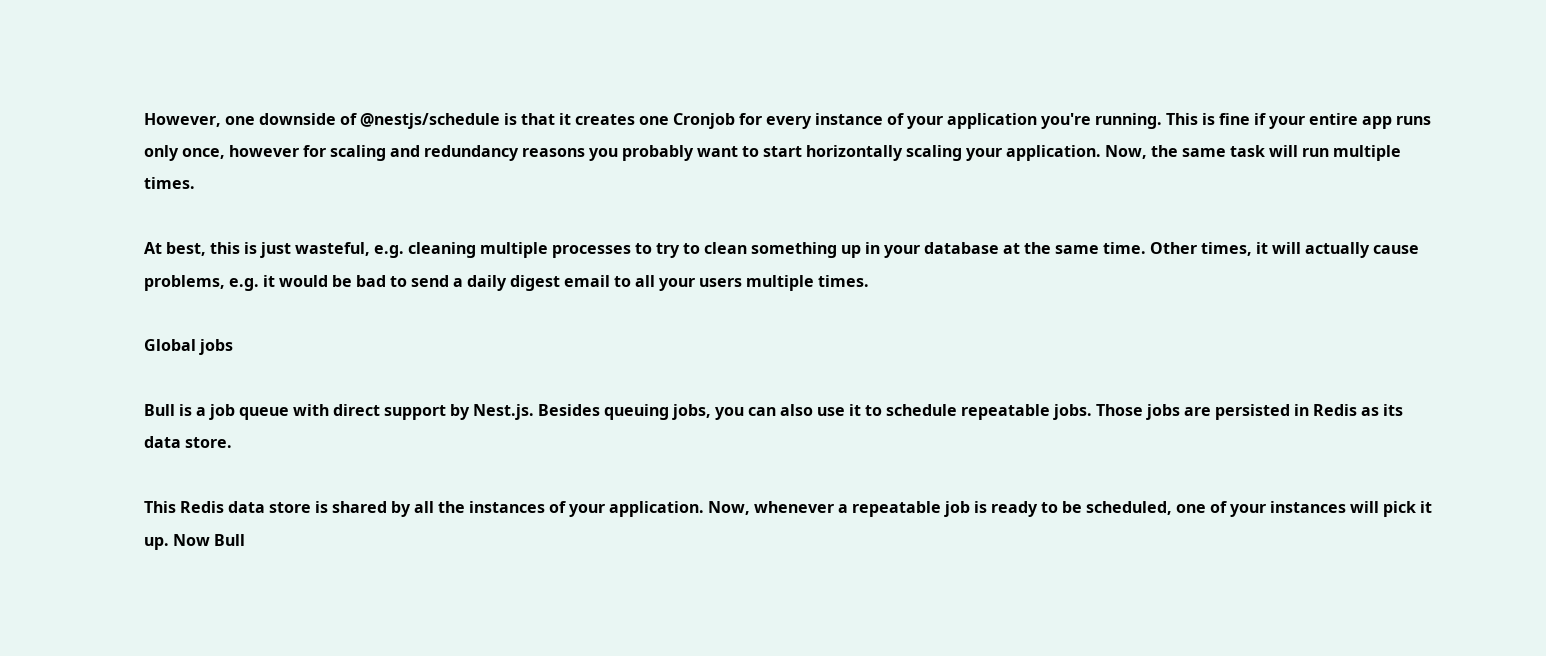However, one downside of @nestjs/schedule is that it creates one Cronjob for every instance of your application you're running. This is fine if your entire app runs only once, however for scaling and redundancy reasons you probably want to start horizontally scaling your application. Now, the same task will run multiple times.

At best, this is just wasteful, e.g. cleaning multiple processes to try to clean something up in your database at the same time. Other times, it will actually cause problems, e.g. it would be bad to send a daily digest email to all your users multiple times.

Global jobs

Bull is a job queue with direct support by Nest.js. Besides queuing jobs, you can also use it to schedule repeatable jobs. Those jobs are persisted in Redis as its data store.

This Redis data store is shared by all the instances of your application. Now, whenever a repeatable job is ready to be scheduled, one of your instances will pick it up. Now Bull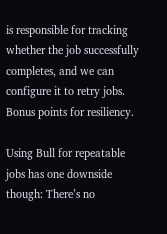is responsible for tracking whether the job successfully completes, and we can configure it to retry jobs. Bonus points for resiliency.

Using Bull for repeatable jobs has one downside though: There’s no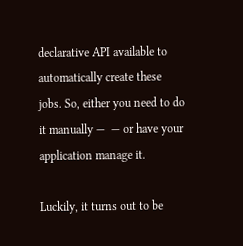declarative API available to automatically create these jobs. So, either you need to do it manually —  — or have your application manage it.

Luckily, it turns out to be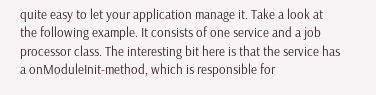quite easy to let your application manage it. Take a look at the following example. It consists of one service and a job processor class. The interesting bit here is that the service has a onModuleInit-method, which is responsible for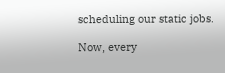scheduling our static jobs.

Now, every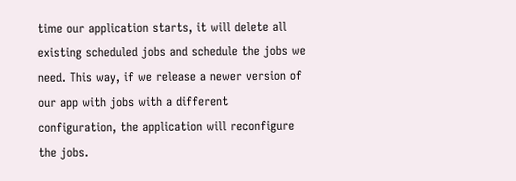time our application starts, it will delete all existing scheduled jobs and schedule the jobs we need. This way, if we release a newer version of our app with jobs with a different configuration, the application will reconfigure the jobs.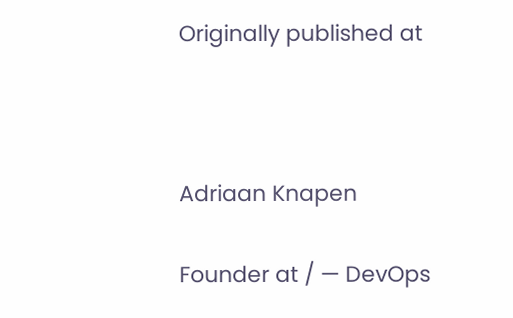Originally published at



Adriaan Knapen

Founder at / — DevOps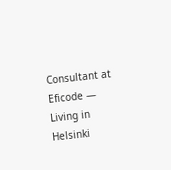Consultant at Eficode — Living in Helsinki